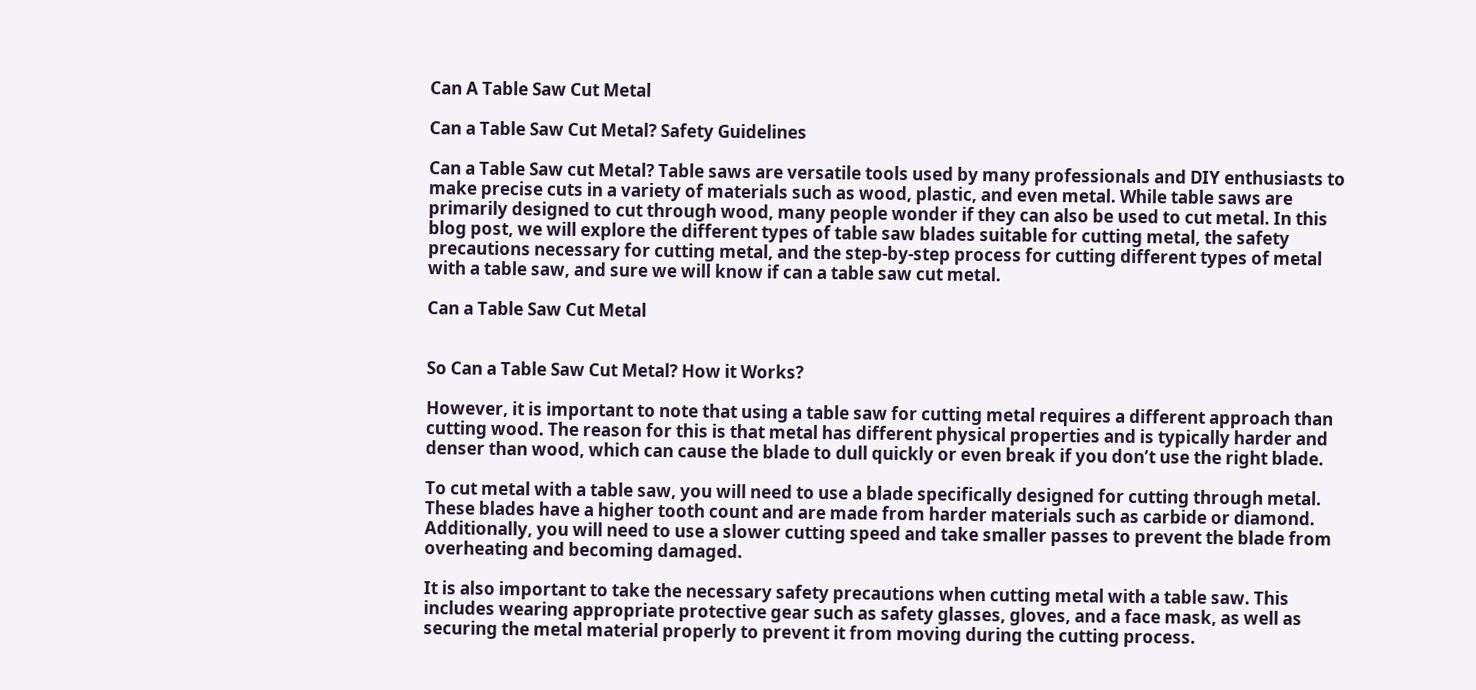Can A Table Saw Cut Metal

Can a Table Saw Cut Metal? Safety Guidelines

Can a Table Saw cut Metal? Table saws are versatile tools used by many professionals and DIY enthusiasts to make precise cuts in a variety of materials such as wood, plastic, and even metal. While table saws are primarily designed to cut through wood, many people wonder if they can also be used to cut metal. In this blog post, we will explore the different types of table saw blades suitable for cutting metal, the safety precautions necessary for cutting metal, and the step-by-step process for cutting different types of metal with a table saw, and sure we will know if can a table saw cut metal.

Can a Table Saw Cut Metal


So Can a Table Saw Cut Metal? How it Works?

However, it is important to note that using a table saw for cutting metal requires a different approach than cutting wood. The reason for this is that metal has different physical properties and is typically harder and denser than wood, which can cause the blade to dull quickly or even break if you don’t use the right blade.

To cut metal with a table saw, you will need to use a blade specifically designed for cutting through metal. These blades have a higher tooth count and are made from harder materials such as carbide or diamond. Additionally, you will need to use a slower cutting speed and take smaller passes to prevent the blade from overheating and becoming damaged.

It is also important to take the necessary safety precautions when cutting metal with a table saw. This includes wearing appropriate protective gear such as safety glasses, gloves, and a face mask, as well as securing the metal material properly to prevent it from moving during the cutting process.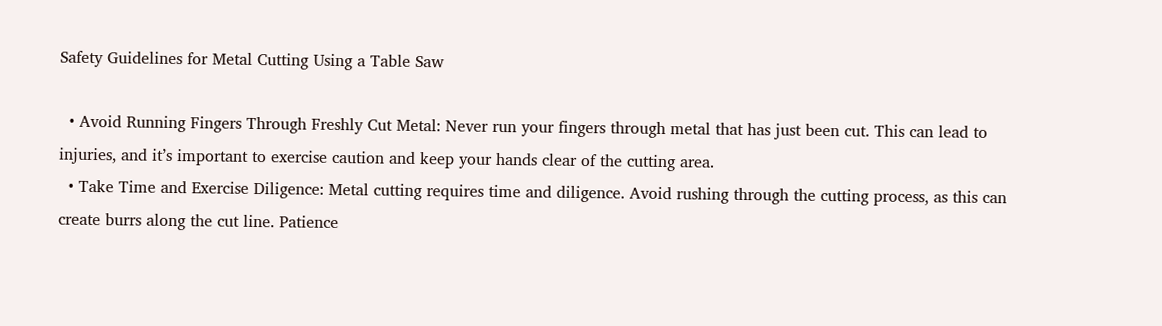Safety Guidelines for Metal Cutting Using a Table Saw

  • Avoid Running Fingers Through Freshly Cut Metal: Never run your fingers through metal that has just been cut. This can lead to injuries, and it’s important to exercise caution and keep your hands clear of the cutting area.
  • Take Time and Exercise Diligence: Metal cutting requires time and diligence. Avoid rushing through the cutting process, as this can create burrs along the cut line. Patience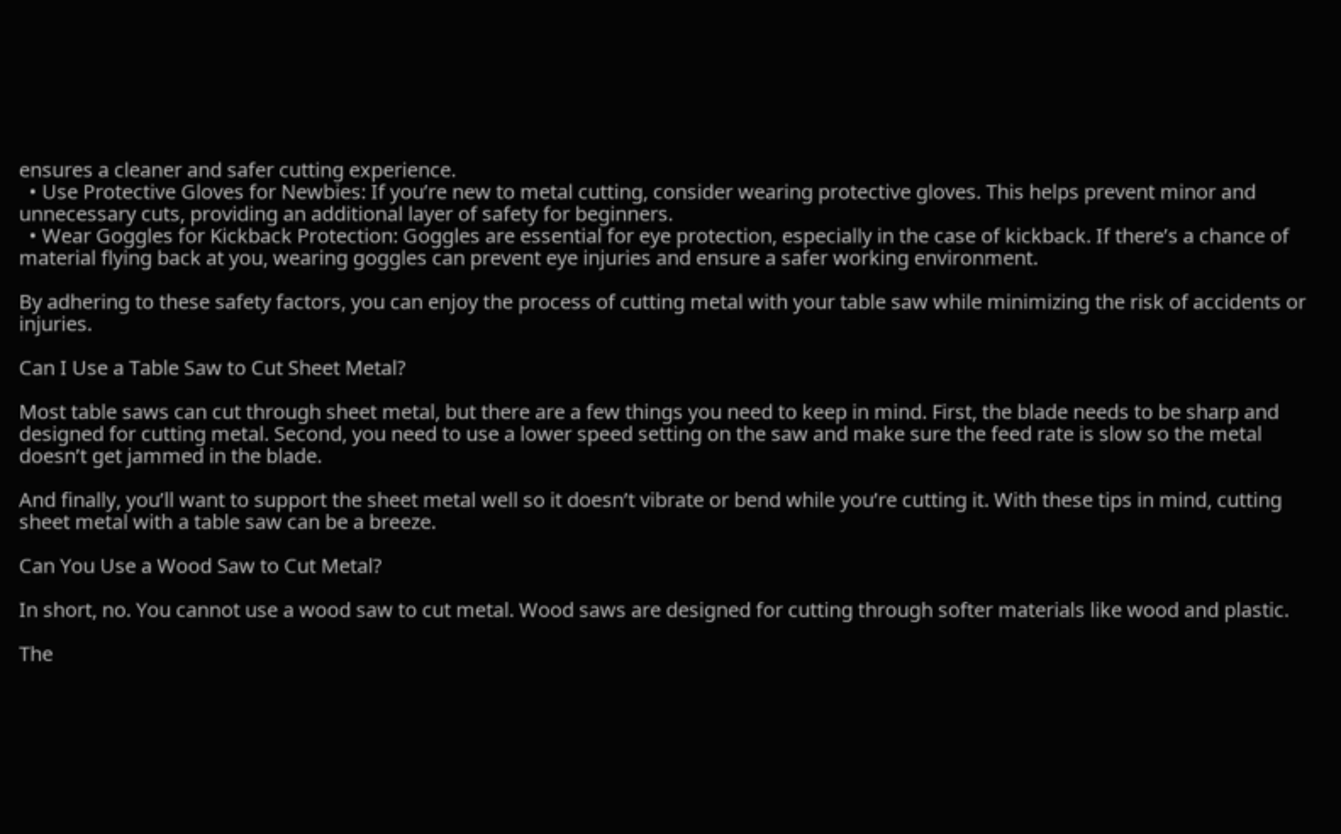ensures a cleaner and safer cutting experience.
  • Use Protective Gloves for Newbies: If you’re new to metal cutting, consider wearing protective gloves. This helps prevent minor and unnecessary cuts, providing an additional layer of safety for beginners.
  • Wear Goggles for Kickback Protection: Goggles are essential for eye protection, especially in the case of kickback. If there’s a chance of material flying back at you, wearing goggles can prevent eye injuries and ensure a safer working environment.

By adhering to these safety factors, you can enjoy the process of cutting metal with your table saw while minimizing the risk of accidents or injuries.

Can I Use a Table Saw to Cut Sheet Metal?

Most table saws can cut through sheet metal, but there are a few things you need to keep in mind. First, the blade needs to be sharp and designed for cutting metal. Second, you need to use a lower speed setting on the saw and make sure the feed rate is slow so the metal doesn’t get jammed in the blade.

And finally, you’ll want to support the sheet metal well so it doesn’t vibrate or bend while you’re cutting it. With these tips in mind, cutting sheet metal with a table saw can be a breeze.

Can You Use a Wood Saw to Cut Metal?

In short, no. You cannot use a wood saw to cut metal. Wood saws are designed for cutting through softer materials like wood and plastic.

The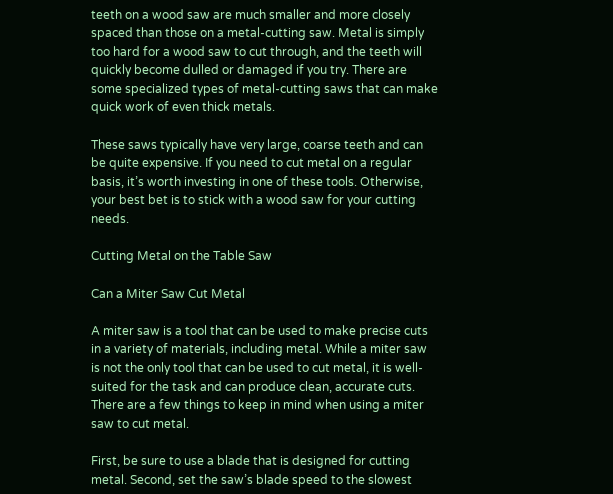teeth on a wood saw are much smaller and more closely spaced than those on a metal-cutting saw. Metal is simply too hard for a wood saw to cut through, and the teeth will quickly become dulled or damaged if you try. There are some specialized types of metal-cutting saws that can make quick work of even thick metals.

These saws typically have very large, coarse teeth and can be quite expensive. If you need to cut metal on a regular basis, it’s worth investing in one of these tools. Otherwise, your best bet is to stick with a wood saw for your cutting needs.

Cutting Metal on the Table Saw

Can a Miter Saw Cut Metal

A miter saw is a tool that can be used to make precise cuts in a variety of materials, including metal. While a miter saw is not the only tool that can be used to cut metal, it is well-suited for the task and can produce clean, accurate cuts. There are a few things to keep in mind when using a miter saw to cut metal.

First, be sure to use a blade that is designed for cutting metal. Second, set the saw’s blade speed to the slowest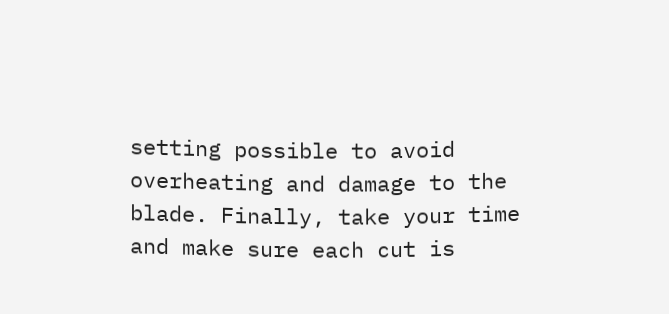setting possible to avoid overheating and damage to the blade. Finally, take your time and make sure each cut is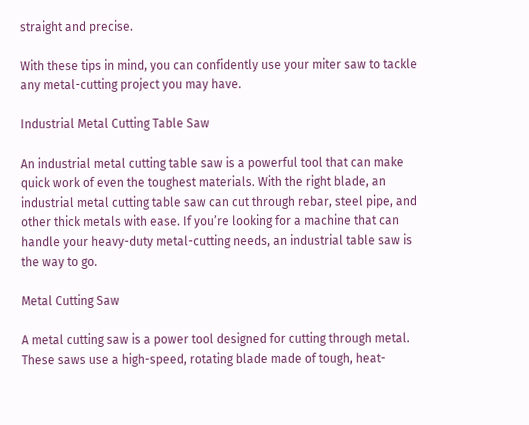straight and precise.

With these tips in mind, you can confidently use your miter saw to tackle any metal-cutting project you may have.

Industrial Metal Cutting Table Saw

An industrial metal cutting table saw is a powerful tool that can make quick work of even the toughest materials. With the right blade, an industrial metal cutting table saw can cut through rebar, steel pipe, and other thick metals with ease. If you’re looking for a machine that can handle your heavy-duty metal-cutting needs, an industrial table saw is the way to go.

Metal Cutting Saw

A metal cutting saw is a power tool designed for cutting through metal. These saws use a high-speed, rotating blade made of tough, heat-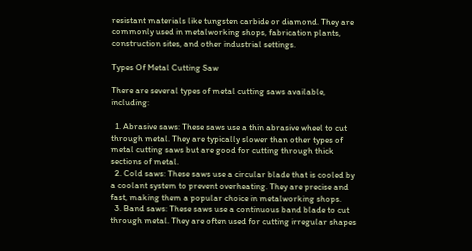resistant materials like tungsten carbide or diamond. They are commonly used in metalworking shops, fabrication plants, construction sites, and other industrial settings.

Types Of Metal Cutting Saw

There are several types of metal cutting saws available, including:

  1. Abrasive saws: These saws use a thin abrasive wheel to cut through metal. They are typically slower than other types of metal cutting saws but are good for cutting through thick sections of metal.
  2. Cold saws: These saws use a circular blade that is cooled by a coolant system to prevent overheating. They are precise and fast, making them a popular choice in metalworking shops.
  3. Band saws: These saws use a continuous band blade to cut through metal. They are often used for cutting irregular shapes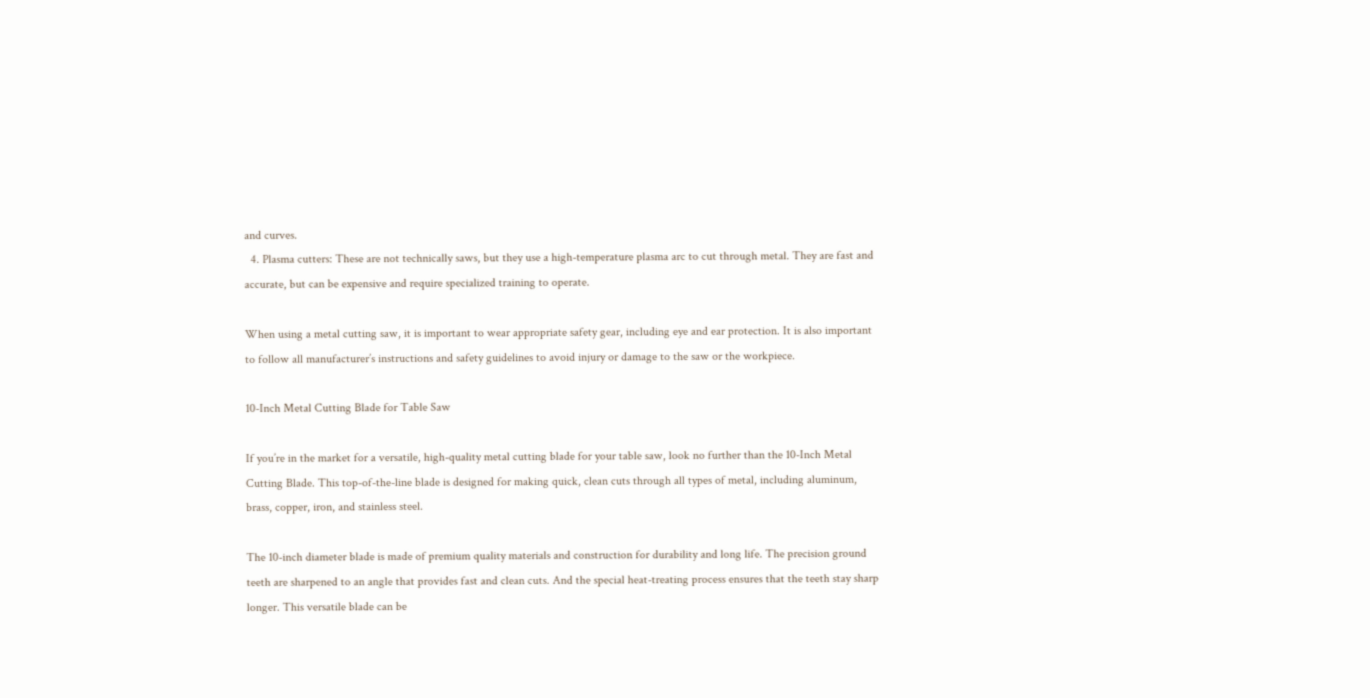and curves.
  4. Plasma cutters: These are not technically saws, but they use a high-temperature plasma arc to cut through metal. They are fast and accurate, but can be expensive and require specialized training to operate.

When using a metal cutting saw, it is important to wear appropriate safety gear, including eye and ear protection. It is also important to follow all manufacturer’s instructions and safety guidelines to avoid injury or damage to the saw or the workpiece.

10-Inch Metal Cutting Blade for Table Saw

If you’re in the market for a versatile, high-quality metal cutting blade for your table saw, look no further than the 10-Inch Metal Cutting Blade. This top-of-the-line blade is designed for making quick, clean cuts through all types of metal, including aluminum, brass, copper, iron, and stainless steel.

The 10-inch diameter blade is made of premium quality materials and construction for durability and long life. The precision ground teeth are sharpened to an angle that provides fast and clean cuts. And the special heat-treating process ensures that the teeth stay sharp longer. This versatile blade can be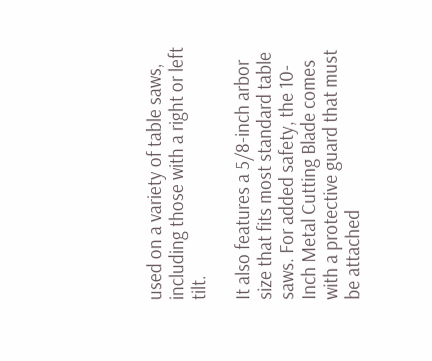used on a variety of table saws, including those with a right or left tilt.

It also features a 5/8-inch arbor size that fits most standard table saws. For added safety, the 10-Inch Metal Cutting Blade comes with a protective guard that must be attached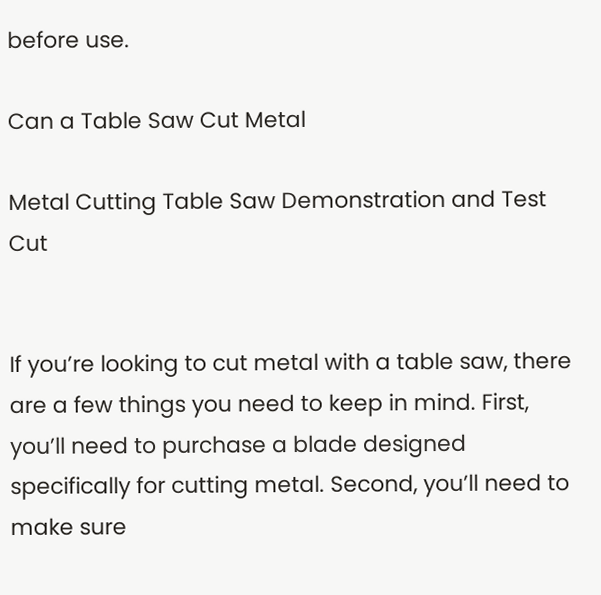before use.

Can a Table Saw Cut Metal

Metal Cutting Table Saw Demonstration and Test Cut


If you’re looking to cut metal with a table saw, there are a few things you need to keep in mind. First, you’ll need to purchase a blade designed specifically for cutting metal. Second, you’ll need to make sure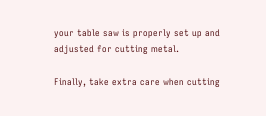your table saw is properly set up and adjusted for cutting metal.

Finally, take extra care when cutting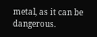metal, as it can be dangerous.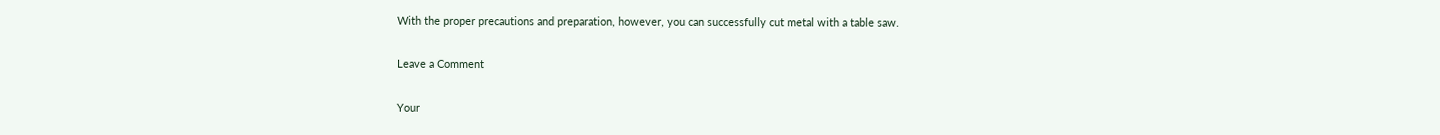With the proper precautions and preparation, however, you can successfully cut metal with a table saw.

Leave a Comment

Your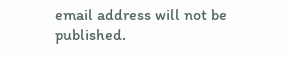email address will not be published.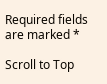Required fields are marked *

Scroll to Top